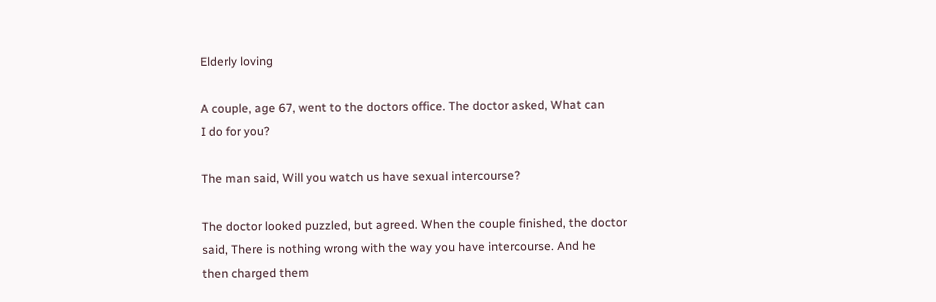Elderly loving

A couple, age 67, went to the doctors office. The doctor asked, What can
I do for you?

The man said, Will you watch us have sexual intercourse?

The doctor looked puzzled, but agreed. When the couple finished, the doctor
said, There is nothing wrong with the way you have intercourse. And he
then charged them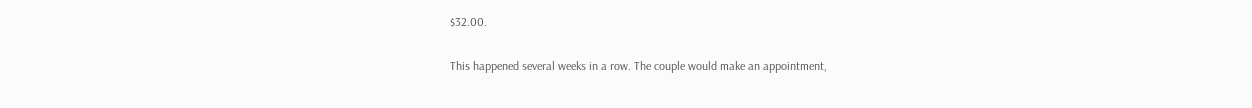$32.00.

This happened several weeks in a row. The couple would make an appointment,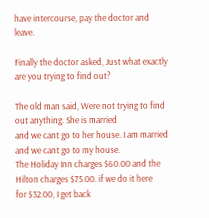have intercourse, pay the doctor and leave.

Finally the doctor asked, Just what exactly are you trying to find out?

The old man said, Were not trying to find out anything. She is married
and we cant go to her house. I am married and we cant go to my house.
The Holiday Inn charges $60.00 and the Hilton charges $75.00. if we do it here
for $32.00, I get back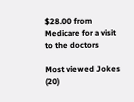$28.00 from Medicare for a visit to the doctors

Most viewed Jokes (20)